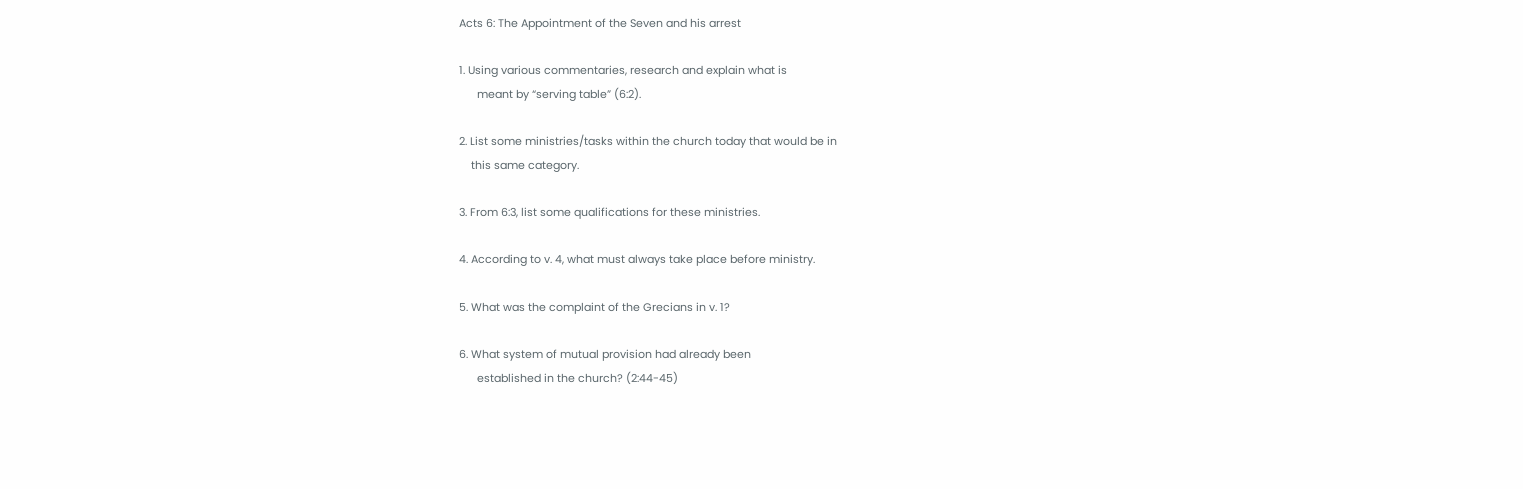Acts 6: The Appointment of the Seven and his arrest

1. Using various commentaries, research and explain what is
      meant by “serving table” (6:2).

2. List some ministries/tasks within the church today that would be in
    this same category.

3. From 6:3, list some qualifications for these ministries.

4. According to v. 4, what must always take place before ministry.

5. What was the complaint of the Grecians in v. 1?

6. What system of mutual provision had already been
      established in the church? (2:44-45)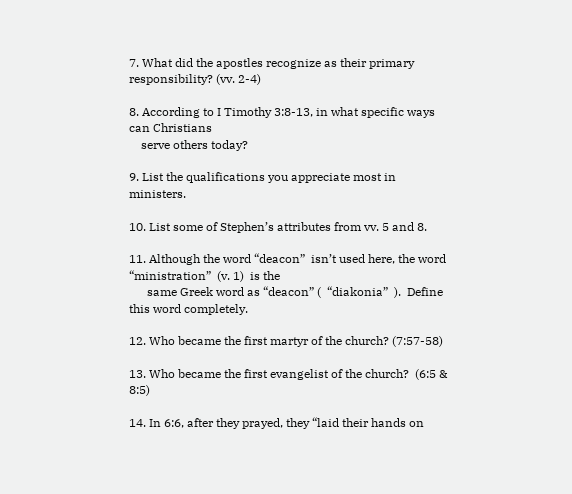7. What did the apostles recognize as their primary responsibility? (vv. 2-4)

8. According to I Timothy 3:8-13, in what specific ways can Christians
    serve others today?

9. List the qualifications you appreciate most in ministers.

10. List some of Stephen’s attributes from vv. 5 and 8.

11. Although the word “deacon”  isn’t used here, the word “ministration”  (v. 1)  is the
      same Greek word as “deacon” (  “diakonia”  ).  Define this word completely.

12. Who became the first martyr of the church? (7:57-58)

13. Who became the first evangelist of the church?  (6:5 & 8:5)

14. In 6:6, after they prayed, they “laid their hands on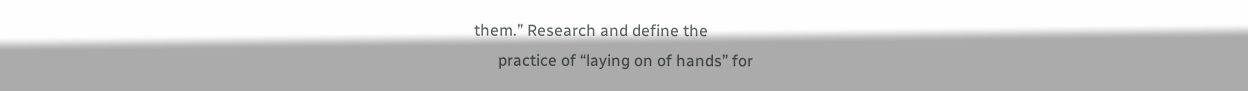them.” Research and define the
      practice of “laying on of hands” for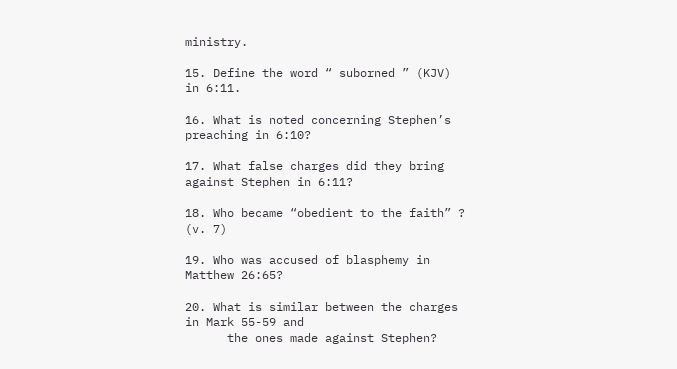ministry.

15. Define the word “ suborned ” (KJV) in 6:11.

16. What is noted concerning Stephen’s preaching in 6:10?

17. What false charges did they bring against Stephen in 6:11?

18. Who became “obedient to the faith” ? (v. 7)

19. Who was accused of blasphemy in Matthew 26:65?

20. What is similar between the charges in Mark 55-59 and
      the ones made against Stephen?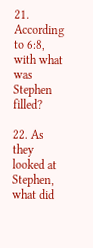21. According to 6:8, with what was Stephen filled?

22. As they looked at Stephen, what did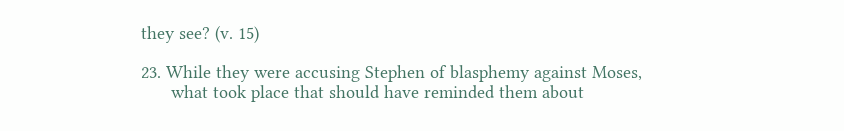they see? (v. 15)

23. While they were accusing Stephen of blasphemy against Moses,
      what took place that should have reminded them about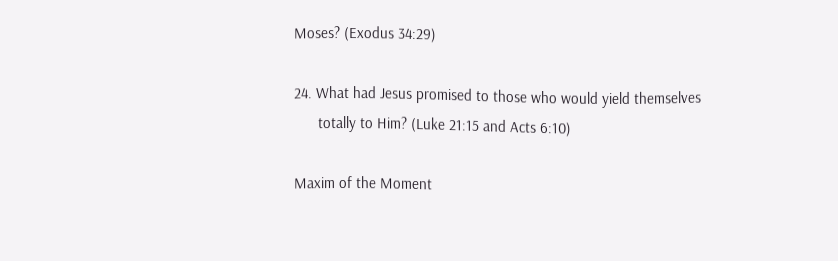Moses? (Exodus 34:29)

24. What had Jesus promised to those who would yield themselves
      totally to Him? (Luke 21:15 and Acts 6:10)

Maxim of the Moment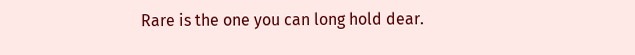Rare is the one you can long hold dear.